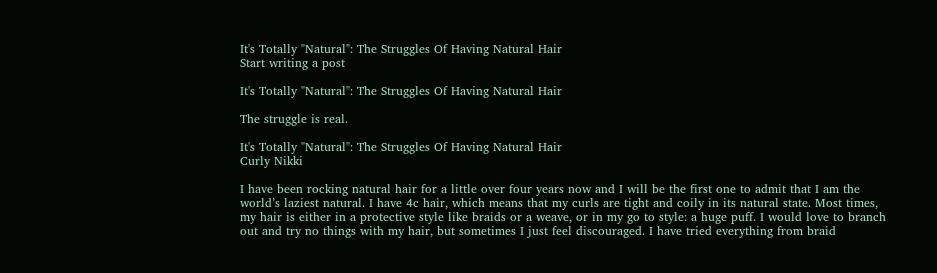It's Totally "Natural": The Struggles Of Having Natural Hair
Start writing a post

It's Totally "Natural": The Struggles Of Having Natural Hair

The struggle is real.

It's Totally "Natural": The Struggles Of Having Natural Hair
Curly Nikki

I have been rocking natural hair for a little over four years now and I will be the first one to admit that I am the world’s laziest natural. I have 4c hair, which means that my curls are tight and coily in its natural state. Most times, my hair is either in a protective style like braids or a weave, or in my go to style: a huge puff. I would love to branch out and try no things with my hair, but sometimes I just feel discouraged. I have tried everything from braid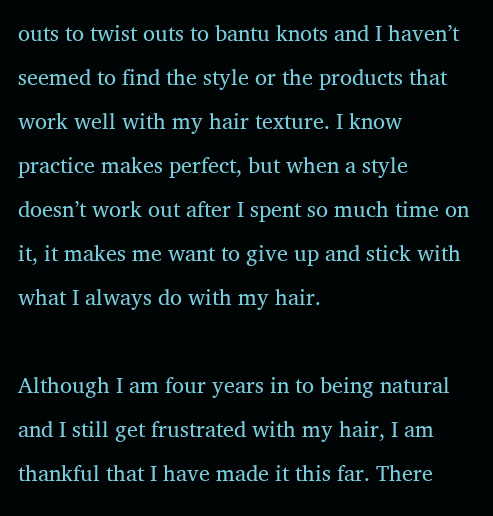outs to twist outs to bantu knots and I haven’t seemed to find the style or the products that work well with my hair texture. I know practice makes perfect, but when a style doesn’t work out after I spent so much time on it, it makes me want to give up and stick with what I always do with my hair.

Although I am four years in to being natural and I still get frustrated with my hair, I am thankful that I have made it this far. There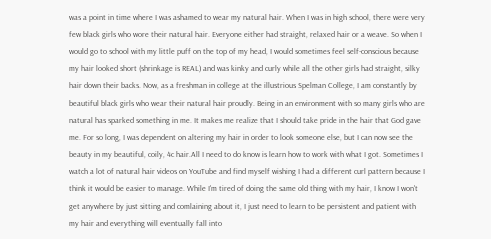was a point in time where I was ashamed to wear my natural hair. When I was in high school, there were very few black girls who wore their natural hair. Everyone either had straight, relaxed hair or a weave. So when I would go to school with my little puff on the top of my head, I would sometimes feel self-conscious because my hair looked short (shrinkage is REAL) and was kinky and curly while all the other girls had straight, silky hair down their backs. Now, as a freshman in college at the illustrious Spelman College, I am constantly by beautiful black girls who wear their natural hair proudly. Being in an environment with so many girls who are natural has sparked something in me. It makes me realize that I should take pride in the hair that God gave me. For so long, I was dependent on altering my hair in order to look someone else, but I can now see the beauty in my beautiful, coily, 4c hair.All I need to do know is learn how to work with what I got. Sometimes I watch a lot of natural hair videos on YouTube and find myself wishing I had a different curl pattern because I think it would be easier to manage. While I'm tired of doing the same old thing with my hair, I know I won't get anywhere by just sitting and comlaining about it, I just need to learn to be persistent and patient with my hair and everything will eventually fall into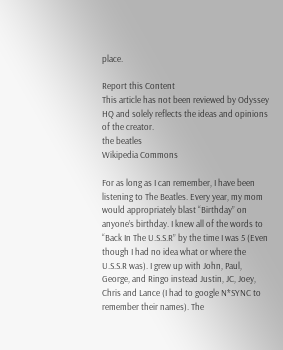place.

Report this Content
This article has not been reviewed by Odyssey HQ and solely reflects the ideas and opinions of the creator.
the beatles
Wikipedia Commons

For as long as I can remember, I have been listening to The Beatles. Every year, my mom would appropriately blast “Birthday” on anyone’s birthday. I knew all of the words to “Back In The U.S.S.R” by the time I was 5 (Even though I had no idea what or where the U.S.S.R was). I grew up with John, Paul, George, and Ringo instead Justin, JC, Joey, Chris and Lance (I had to google N*SYNC to remember their names). The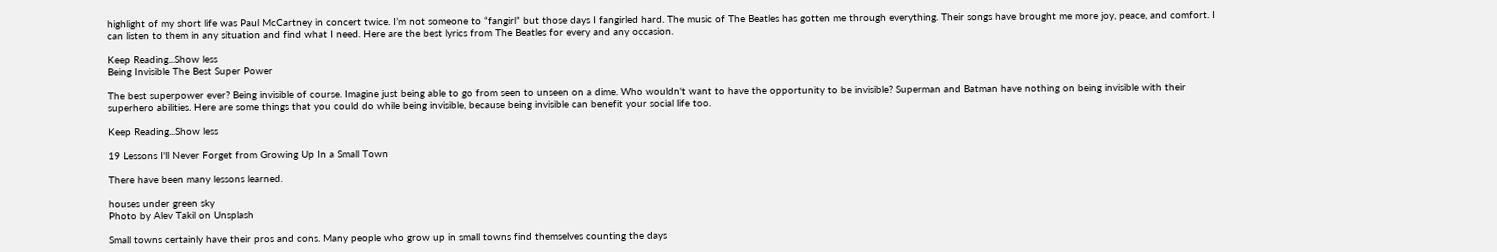highlight of my short life was Paul McCartney in concert twice. I’m not someone to “fangirl” but those days I fangirled hard. The music of The Beatles has gotten me through everything. Their songs have brought me more joy, peace, and comfort. I can listen to them in any situation and find what I need. Here are the best lyrics from The Beatles for every and any occasion.

Keep Reading...Show less
Being Invisible The Best Super Power

The best superpower ever? Being invisible of course. Imagine just being able to go from seen to unseen on a dime. Who wouldn't want to have the opportunity to be invisible? Superman and Batman have nothing on being invisible with their superhero abilities. Here are some things that you could do while being invisible, because being invisible can benefit your social life too.

Keep Reading...Show less

19 Lessons I'll Never Forget from Growing Up In a Small Town

There have been many lessons learned.

houses under green sky
Photo by Alev Takil on Unsplash

Small towns certainly have their pros and cons. Many people who grow up in small towns find themselves counting the days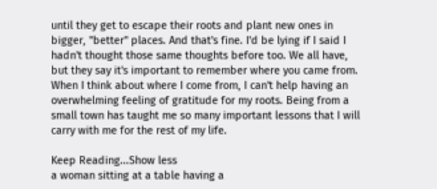until they get to escape their roots and plant new ones in bigger, "better" places. And that's fine. I'd be lying if I said I hadn't thought those same thoughts before too. We all have, but they say it's important to remember where you came from. When I think about where I come from, I can't help having an overwhelming feeling of gratitude for my roots. Being from a small town has taught me so many important lessons that I will carry with me for the rest of my life.

Keep Reading...Show less
a woman sitting at a table having a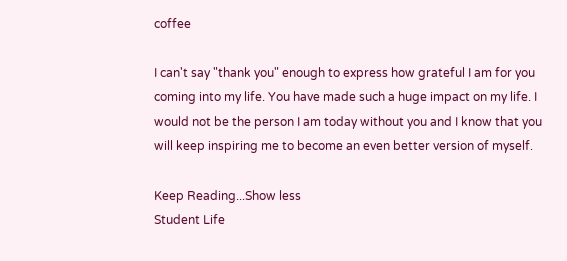coffee

I can't say "thank you" enough to express how grateful I am for you coming into my life. You have made such a huge impact on my life. I would not be the person I am today without you and I know that you will keep inspiring me to become an even better version of myself.

Keep Reading...Show less
Student Life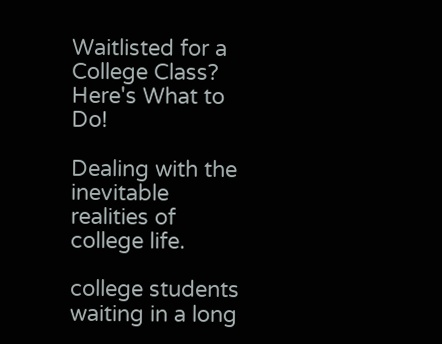Waitlisted for a College Class? Here's What to Do!

Dealing with the inevitable realities of college life.

college students waiting in a long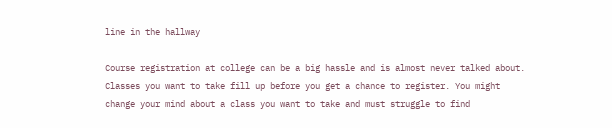line in the hallway

Course registration at college can be a big hassle and is almost never talked about. Classes you want to take fill up before you get a chance to register. You might change your mind about a class you want to take and must struggle to find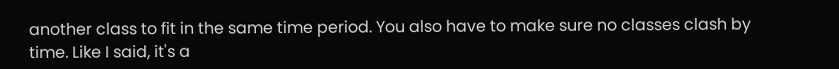another class to fit in the same time period. You also have to make sure no classes clash by time. Like I said, it's a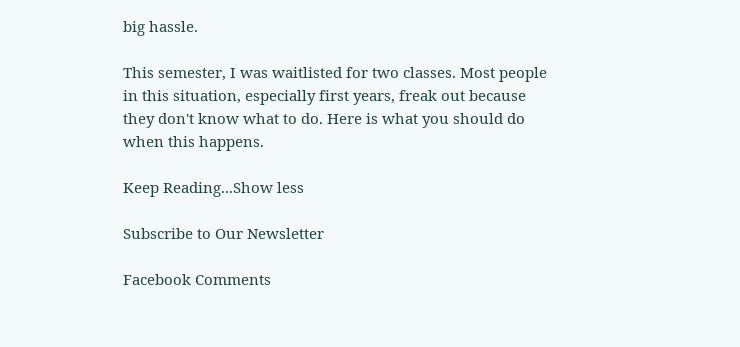big hassle.

This semester, I was waitlisted for two classes. Most people in this situation, especially first years, freak out because they don't know what to do. Here is what you should do when this happens.

Keep Reading...Show less

Subscribe to Our Newsletter

Facebook Comments